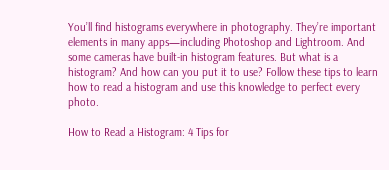You’ll find histograms everywhere in photography. They’re important elements in many apps—including Photoshop and Lightroom. And some cameras have built-in histogram features. But what is a histogram? And how can you put it to use? Follow these tips to learn how to read a histogram and use this knowledge to perfect every photo.

How to Read a Histogram: 4 Tips for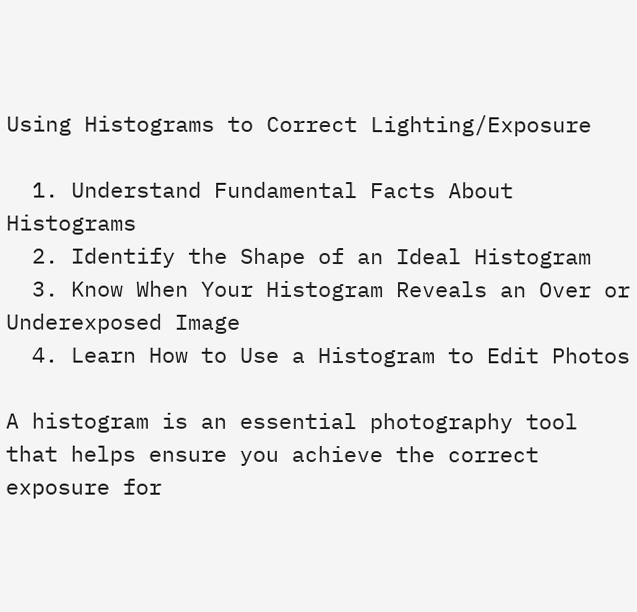Using Histograms to Correct Lighting/Exposure

  1. Understand Fundamental Facts About Histograms
  2. Identify the Shape of an Ideal Histogram
  3. Know When Your Histogram Reveals an Over or Underexposed Image
  4. Learn How to Use a Histogram to Edit Photos

A histogram is an essential photography tool that helps ensure you achieve the correct exposure for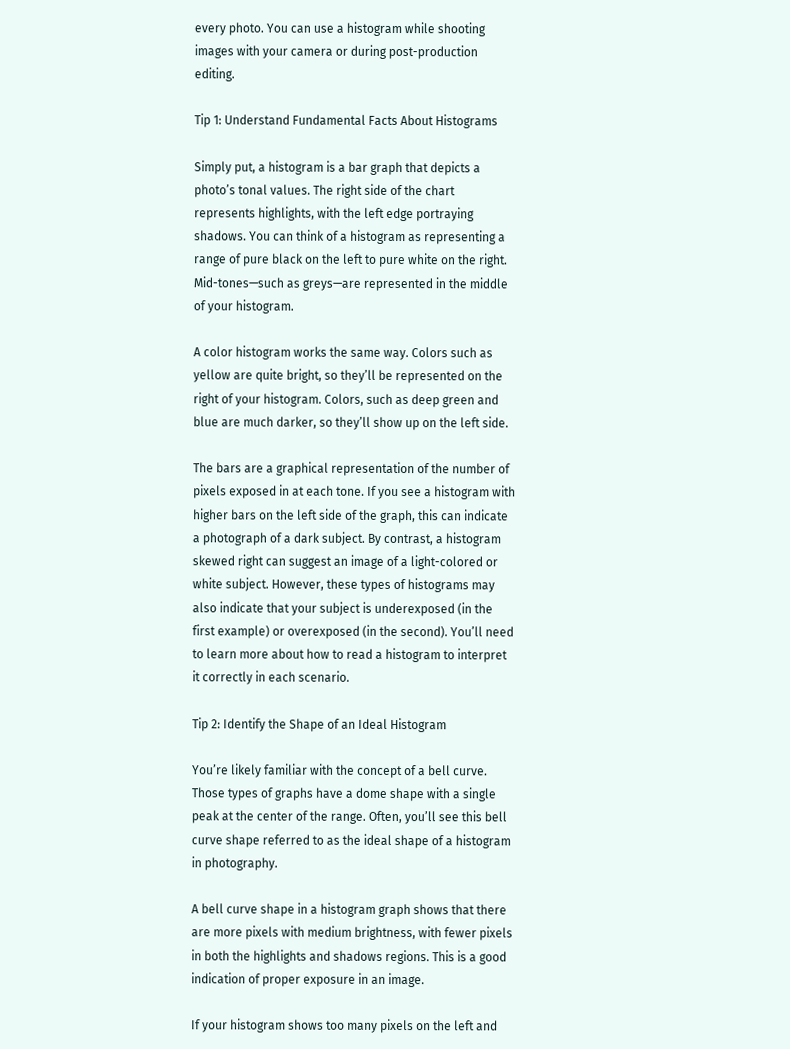every photo. You can use a histogram while shooting images with your camera or during post-production editing.

Tip 1: Understand Fundamental Facts About Histograms

Simply put, a histogram is a bar graph that depicts a photo’s tonal values. The right side of the chart represents highlights, with the left edge portraying shadows. You can think of a histogram as representing a range of pure black on the left to pure white on the right. Mid-tones—such as greys—are represented in the middle of your histogram.

A color histogram works the same way. Colors such as yellow are quite bright, so they’ll be represented on the right of your histogram. Colors, such as deep green and blue are much darker, so they’ll show up on the left side.

The bars are a graphical representation of the number of pixels exposed in at each tone. If you see a histogram with higher bars on the left side of the graph, this can indicate a photograph of a dark subject. By contrast, a histogram skewed right can suggest an image of a light-colored or white subject. However, these types of histograms may also indicate that your subject is underexposed (in the first example) or overexposed (in the second). You’ll need to learn more about how to read a histogram to interpret it correctly in each scenario.

Tip 2: Identify the Shape of an Ideal Histogram

You’re likely familiar with the concept of a bell curve. Those types of graphs have a dome shape with a single peak at the center of the range. Often, you’ll see this bell curve shape referred to as the ideal shape of a histogram in photography.

A bell curve shape in a histogram graph shows that there are more pixels with medium brightness, with fewer pixels in both the highlights and shadows regions. This is a good indication of proper exposure in an image.

If your histogram shows too many pixels on the left and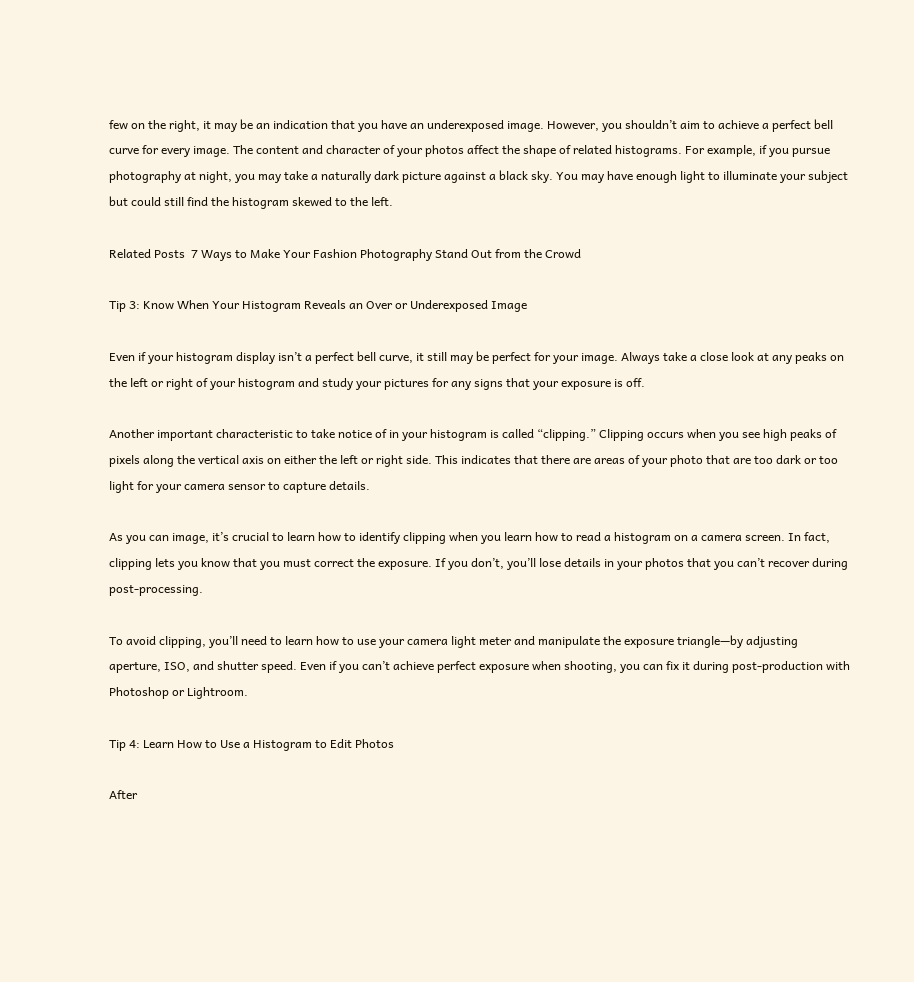few on the right, it may be an indication that you have an underexposed image. However, you shouldn’t aim to achieve a perfect bell curve for every image. The content and character of your photos affect the shape of related histograms. For example, if you pursue photography at night, you may take a naturally dark picture against a black sky. You may have enough light to illuminate your subject but could still find the histogram skewed to the left.

Related Posts  7 Ways to Make Your Fashion Photography Stand Out from the Crowd

Tip 3: Know When Your Histogram Reveals an Over or Underexposed Image

Even if your histogram display isn’t a perfect bell curve, it still may be perfect for your image. Always take a close look at any peaks on the left or right of your histogram and study your pictures for any signs that your exposure is off.

Another important characteristic to take notice of in your histogram is called “clipping.” Clipping occurs when you see high peaks of pixels along the vertical axis on either the left or right side. This indicates that there are areas of your photo that are too dark or too light for your camera sensor to capture details.

As you can image, it’s crucial to learn how to identify clipping when you learn how to read a histogram on a camera screen. In fact, clipping lets you know that you must correct the exposure. If you don’t, you’ll lose details in your photos that you can’t recover during post-processing.

To avoid clipping, you’ll need to learn how to use your camera light meter and manipulate the exposure triangle—by adjusting aperture, ISO, and shutter speed. Even if you can’t achieve perfect exposure when shooting, you can fix it during post-production with Photoshop or Lightroom.

Tip 4: Learn How to Use a Histogram to Edit Photos

After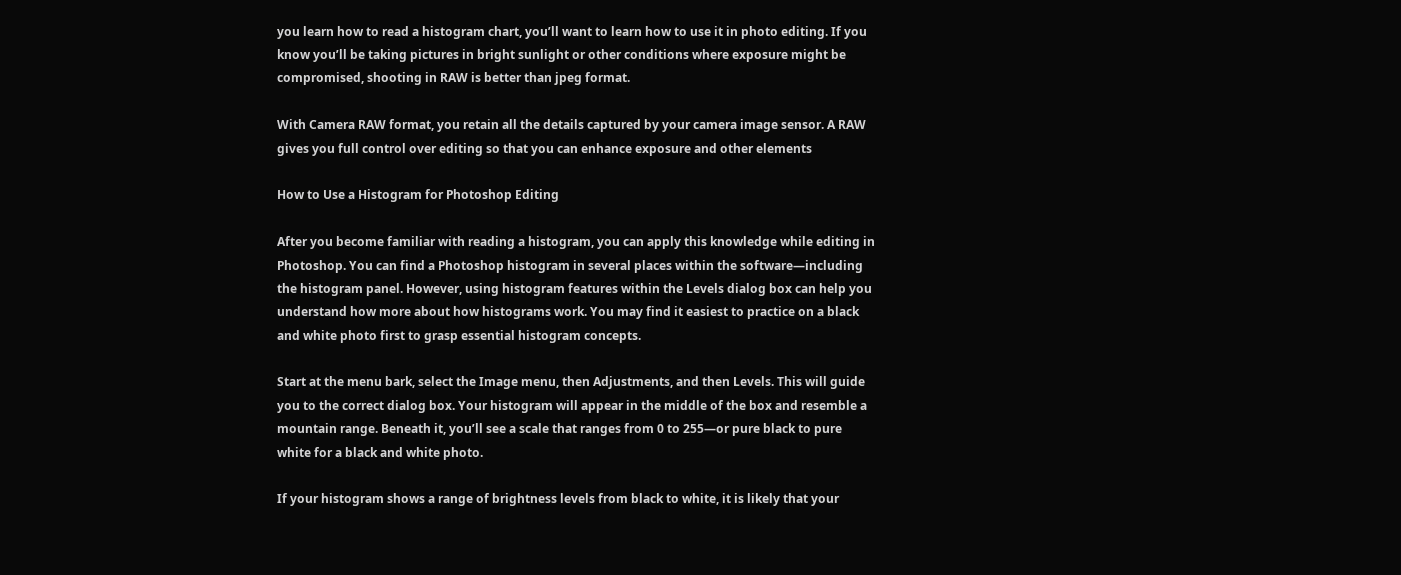you learn how to read a histogram chart, you’ll want to learn how to use it in photo editing. If you know you’ll be taking pictures in bright sunlight or other conditions where exposure might be compromised, shooting in RAW is better than jpeg format.

With Camera RAW format, you retain all the details captured by your camera image sensor. A RAW gives you full control over editing so that you can enhance exposure and other elements

How to Use a Histogram for Photoshop Editing

After you become familiar with reading a histogram, you can apply this knowledge while editing in Photoshop. You can find a Photoshop histogram in several places within the software—including the histogram panel. However, using histogram features within the Levels dialog box can help you understand how more about how histograms work. You may find it easiest to practice on a black and white photo first to grasp essential histogram concepts.

Start at the menu bark, select the Image menu, then Adjustments, and then Levels. This will guide you to the correct dialog box. Your histogram will appear in the middle of the box and resemble a mountain range. Beneath it, you’ll see a scale that ranges from 0 to 255—or pure black to pure white for a black and white photo.

If your histogram shows a range of brightness levels from black to white, it is likely that your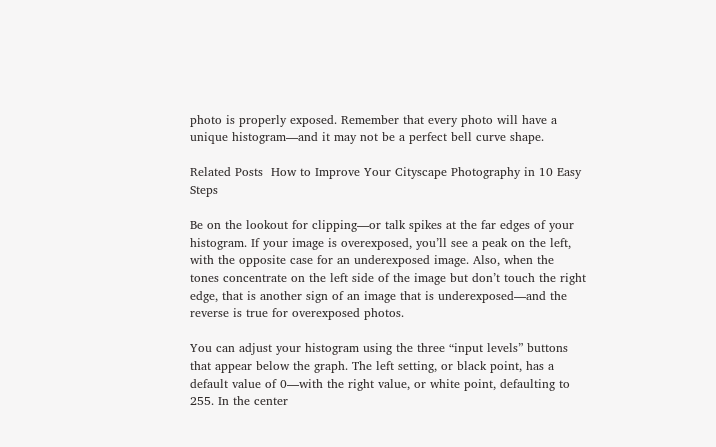photo is properly exposed. Remember that every photo will have a unique histogram—and it may not be a perfect bell curve shape.

Related Posts  How to Improve Your Cityscape Photography in 10 Easy Steps

Be on the lookout for clipping—or talk spikes at the far edges of your histogram. If your image is overexposed, you’ll see a peak on the left, with the opposite case for an underexposed image. Also, when the tones concentrate on the left side of the image but don’t touch the right edge, that is another sign of an image that is underexposed—and the reverse is true for overexposed photos.

You can adjust your histogram using the three “input levels” buttons that appear below the graph. The left setting, or black point, has a default value of 0—with the right value, or white point, defaulting to 255. In the center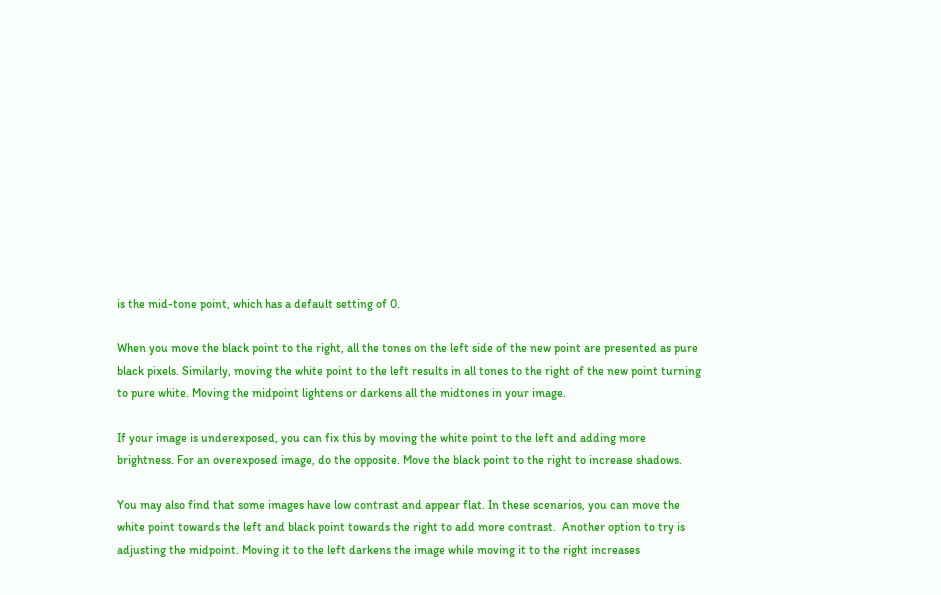is the mid-tone point, which has a default setting of 0.

When you move the black point to the right, all the tones on the left side of the new point are presented as pure black pixels. Similarly, moving the white point to the left results in all tones to the right of the new point turning to pure white. Moving the midpoint lightens or darkens all the midtones in your image.

If your image is underexposed, you can fix this by moving the white point to the left and adding more brightness. For an overexposed image, do the opposite. Move the black point to the right to increase shadows.

You may also find that some images have low contrast and appear flat. In these scenarios, you can move the white point towards the left and black point towards the right to add more contrast.  Another option to try is adjusting the midpoint. Moving it to the left darkens the image while moving it to the right increases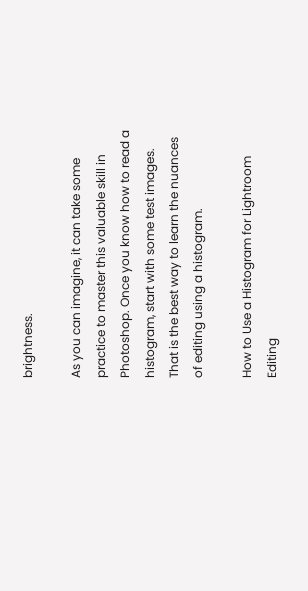brightness.

As you can imagine, it can take some practice to master this valuable skill in Photoshop. Once you know how to read a histogram, start with some test images. That is the best way to learn the nuances of editing using a histogram.

How to Use a Histogram for Lightroom Editing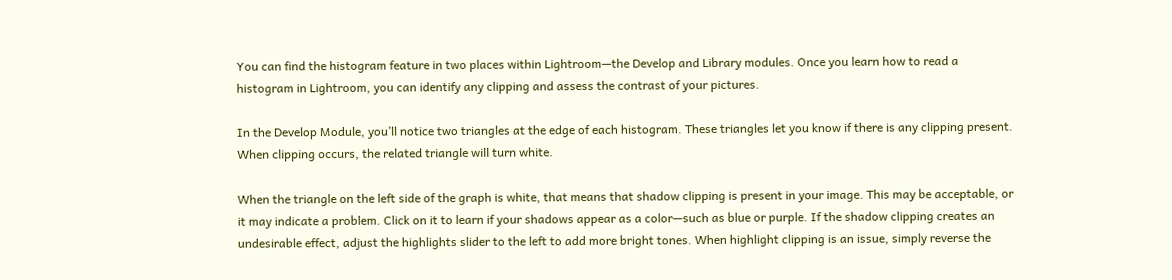You can find the histogram feature in two places within Lightroom—the Develop and Library modules. Once you learn how to read a histogram in Lightroom, you can identify any clipping and assess the contrast of your pictures.

In the Develop Module, you’ll notice two triangles at the edge of each histogram. These triangles let you know if there is any clipping present. When clipping occurs, the related triangle will turn white.

When the triangle on the left side of the graph is white, that means that shadow clipping is present in your image. This may be acceptable, or it may indicate a problem. Click on it to learn if your shadows appear as a color—such as blue or purple. If the shadow clipping creates an undesirable effect, adjust the highlights slider to the left to add more bright tones. When highlight clipping is an issue, simply reverse the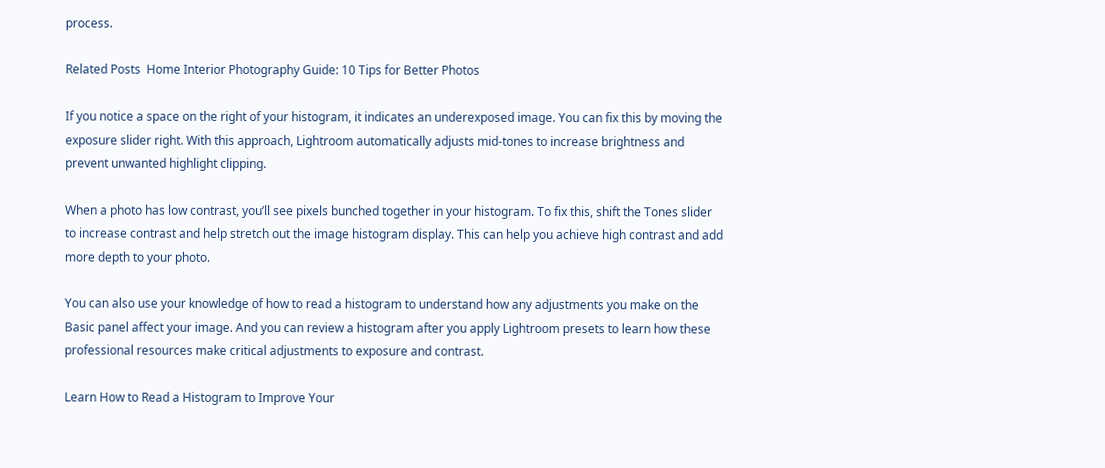process.

Related Posts  Home Interior Photography Guide: 10 Tips for Better Photos

If you notice a space on the right of your histogram, it indicates an underexposed image. You can fix this by moving the exposure slider right. With this approach, Lightroom automatically adjusts mid-tones to increase brightness and prevent unwanted highlight clipping.

When a photo has low contrast, you’ll see pixels bunched together in your histogram. To fix this, shift the Tones slider to increase contrast and help stretch out the image histogram display. This can help you achieve high contrast and add more depth to your photo.

You can also use your knowledge of how to read a histogram to understand how any adjustments you make on the Basic panel affect your image. And you can review a histogram after you apply Lightroom presets to learn how these professional resources make critical adjustments to exposure and contrast.

Learn How to Read a Histogram to Improve Your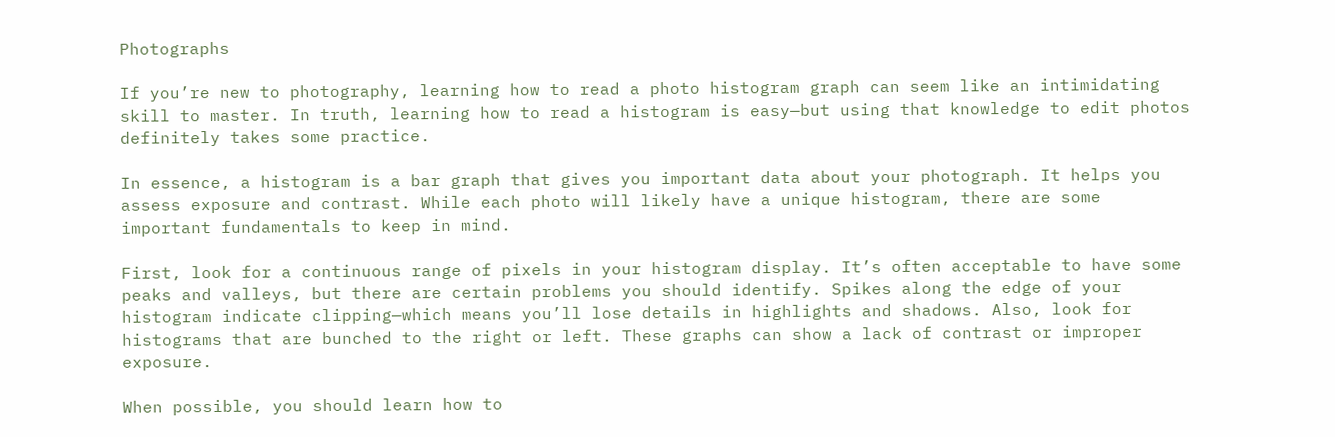Photographs

If you’re new to photography, learning how to read a photo histogram graph can seem like an intimidating skill to master. In truth, learning how to read a histogram is easy—but using that knowledge to edit photos definitely takes some practice.

In essence, a histogram is a bar graph that gives you important data about your photograph. It helps you assess exposure and contrast. While each photo will likely have a unique histogram, there are some important fundamentals to keep in mind.

First, look for a continuous range of pixels in your histogram display. It’s often acceptable to have some peaks and valleys, but there are certain problems you should identify. Spikes along the edge of your histogram indicate clipping—which means you’ll lose details in highlights and shadows. Also, look for histograms that are bunched to the right or left. These graphs can show a lack of contrast or improper exposure.

When possible, you should learn how to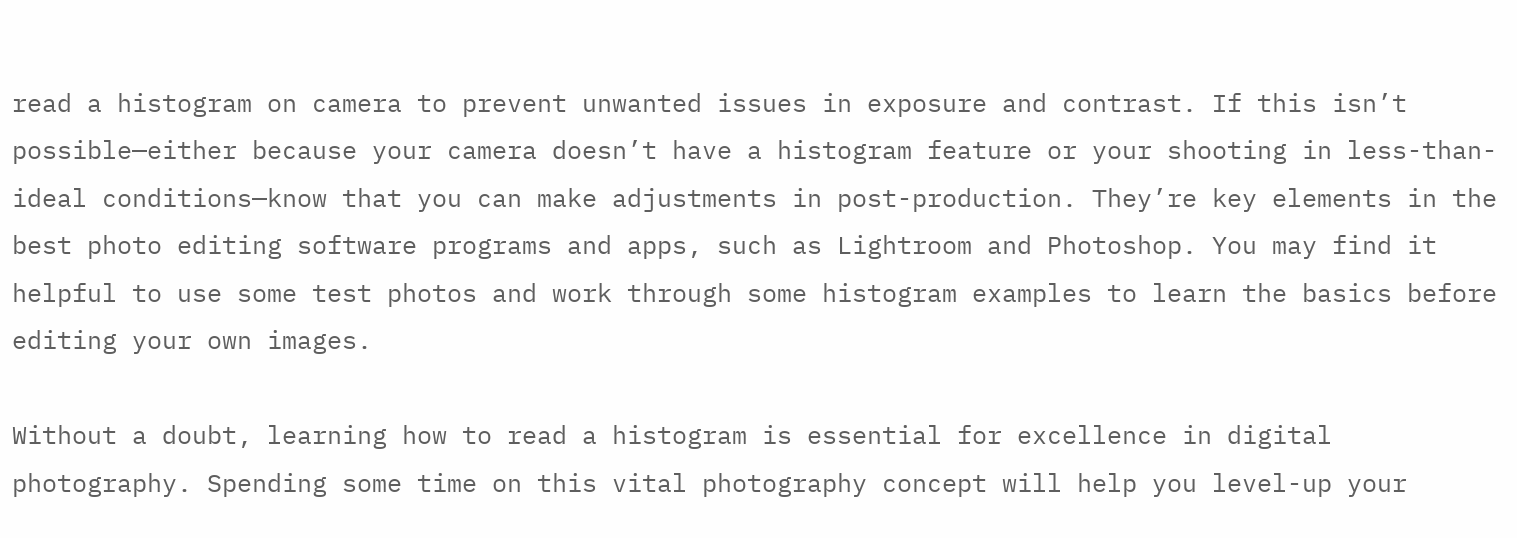read a histogram on camera to prevent unwanted issues in exposure and contrast. If this isn’t possible—either because your camera doesn’t have a histogram feature or your shooting in less-than-ideal conditions—know that you can make adjustments in post-production. They’re key elements in the best photo editing software programs and apps, such as Lightroom and Photoshop. You may find it helpful to use some test photos and work through some histogram examples to learn the basics before editing your own images.

Without a doubt, learning how to read a histogram is essential for excellence in digital photography. Spending some time on this vital photography concept will help you level-up your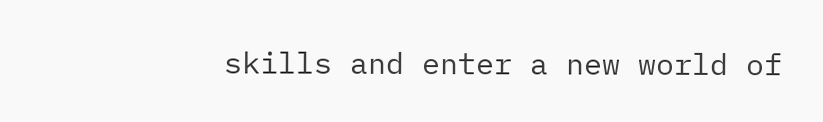skills and enter a new world of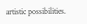artistic possibilities.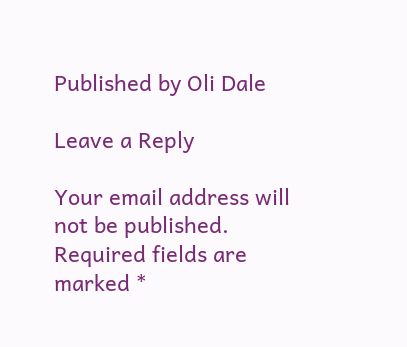Published by Oli Dale

Leave a Reply

Your email address will not be published. Required fields are marked *